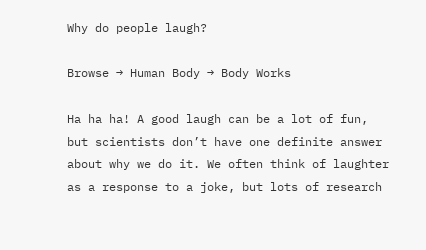Why do people laugh?

Browse → Human Body → Body Works

Ha ha ha! A good laugh can be a lot of fun, but scientists don’t have one definite answer about why we do it. We often think of laughter as a response to a joke, but lots of research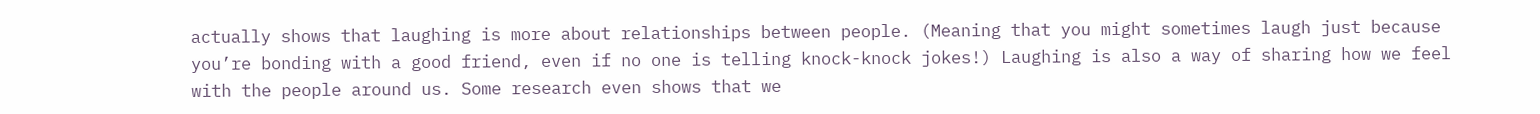actually shows that laughing is more about relationships between people. (Meaning that you might sometimes laugh just because you’re bonding with a good friend, even if no one is telling knock-knock jokes!) Laughing is also a way of sharing how we feel with the people around us. Some research even shows that we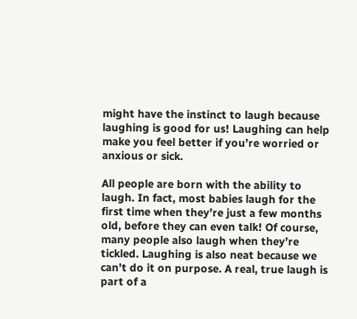might have the instinct to laugh because laughing is good for us! Laughing can help make you feel better if you’re worried or anxious or sick.

All people are born with the ability to laugh. In fact, most babies laugh for the first time when they’re just a few months old, before they can even talk! Of course, many people also laugh when they’re tickled. Laughing is also neat because we can’t do it on purpose. A real, true laugh is part of a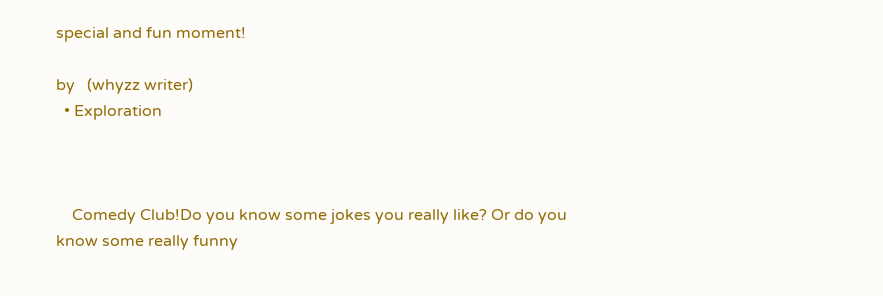special and fun moment!

by   (whyzz writer)
  • Exploration



    Comedy Club!Do you know some jokes you really like? Or do you know some really funny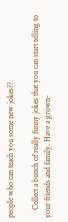people who can teach you some new jokes??

    Collect a bunch of really funny jokes that you can start telling to your friends and family. Have a grown-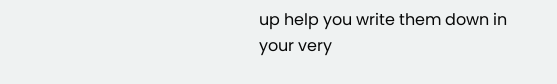up help you write them down in your very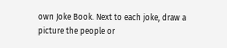own Joke Book. Next to each joke, draw a picture the people or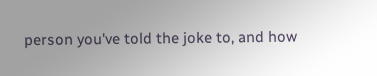person you've told the joke to, and how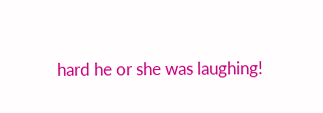hard he or she was laughing!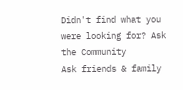Didn't find what you were looking for? Ask the Community          Ask friends & family